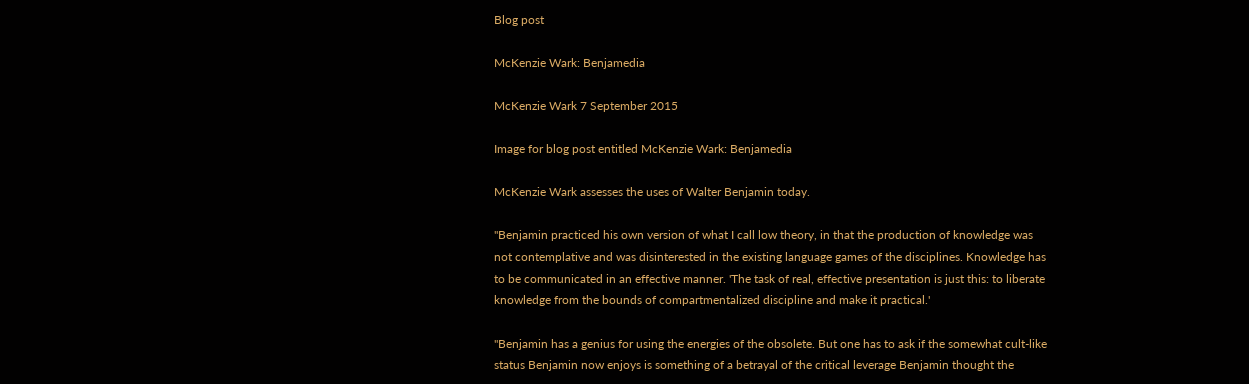Blog post

McKenzie Wark: Benjamedia

McKenzie Wark 7 September 2015

Image for blog post entitled McKenzie Wark: Benjamedia

McKenzie Wark assesses the uses of Walter Benjamin today.

"Benjamin practiced his own version of what I call low theory, in that the production of knowledge was not contemplative and was disinterested in the existing language games of the disciplines. Knowledge has to be communicated in an effective manner. 'The task of real, effective presentation is just this: to liberate knowledge from the bounds of compartmentalized discipline and make it practical.'

"Benjamin has a genius for using the energies of the obsolete. But one has to ask if the somewhat cult-like status Benjamin now enjoys is something of a betrayal of the critical leverage Benjamin thought the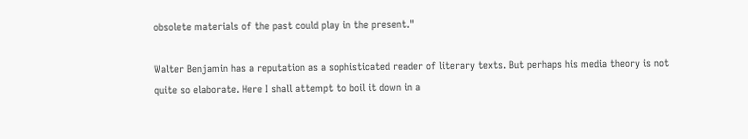obsolete materials of the past could play in the present."

Walter Benjamin has a reputation as a sophisticated reader of literary texts. But perhaps his media theory is not quite so elaborate. Here I shall attempt to boil it down in a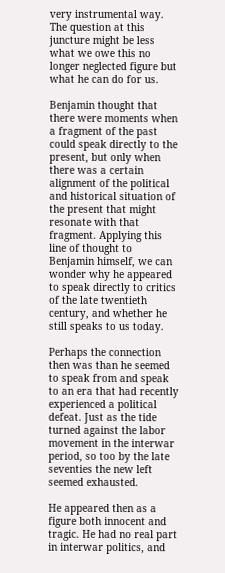very instrumental way. The question at this juncture might be less what we owe this no longer neglected figure but what he can do for us.

Benjamin thought that there were moments when a fragment of the past could speak directly to the present, but only when there was a certain alignment of the political and historical situation of the present that might resonate with that fragment. Applying this line of thought to Benjamin himself, we can wonder why he appeared to speak directly to critics of the late twentieth century, and whether he still speaks to us today.

Perhaps the connection then was than he seemed to speak from and speak to an era that had recently experienced a political defeat. Just as the tide turned against the labor movement in the interwar period, so too by the late seventies the new left seemed exhausted.

He appeared then as a figure both innocent and tragic. He had no real part in interwar politics, and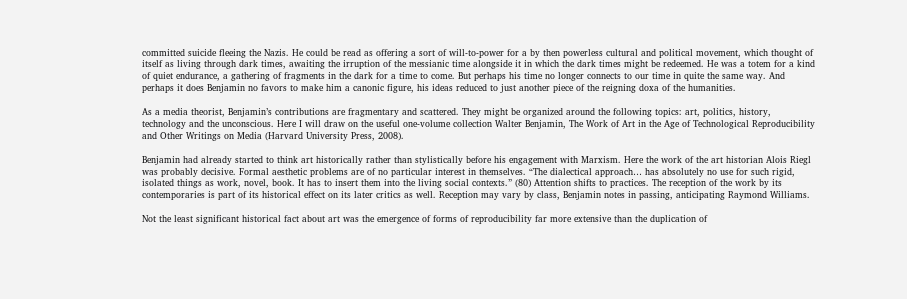committed suicide fleeing the Nazis. He could be read as offering a sort of will-to-power for a by then powerless cultural and political movement, which thought of itself as living through dark times, awaiting the irruption of the messianic time alongside it in which the dark times might be redeemed. He was a totem for a kind of quiet endurance, a gathering of fragments in the dark for a time to come. But perhaps his time no longer connects to our time in quite the same way. And perhaps it does Benjamin no favors to make him a canonic figure, his ideas reduced to just another piece of the reigning doxa of the humanities.

As a media theorist, Benjamin’s contributions are fragmentary and scattered. They might be organized around the following topics: art, politics, history, technology and the unconscious. Here I will draw on the useful one-volume collection Walter Benjamin, The Work of Art in the Age of Technological Reproducibility and Other Writings on Media (Harvard University Press, 2008).

Benjamin had already started to think art historically rather than stylistically before his engagement with Marxism. Here the work of the art historian Alois Riegl was probably decisive. Formal aesthetic problems are of no particular interest in themselves. “The dialectical approach… has absolutely no use for such rigid, isolated things as work, novel, book. It has to insert them into the living social contexts.” (80) Attention shifts to practices. The reception of the work by its contemporaries is part of its historical effect on its later critics as well. Reception may vary by class, Benjamin notes in passing, anticipating Raymond Williams.

Not the least significant historical fact about art was the emergence of forms of reproducibility far more extensive than the duplication of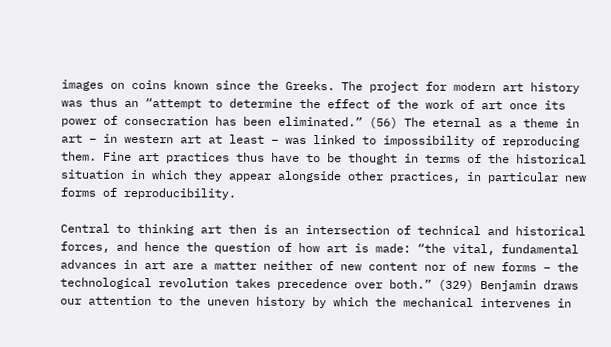images on coins known since the Greeks. The project for modern art history was thus an “attempt to determine the effect of the work of art once its power of consecration has been eliminated.” (56) The eternal as a theme in art – in western art at least – was linked to impossibility of reproducing them. Fine art practices thus have to be thought in terms of the historical situation in which they appear alongside other practices, in particular new forms of reproducibility.

Central to thinking art then is an intersection of technical and historical forces, and hence the question of how art is made: “the vital, fundamental advances in art are a matter neither of new content nor of new forms – the technological revolution takes precedence over both.” (329) Benjamin draws our attention to the uneven history by which the mechanical intervenes in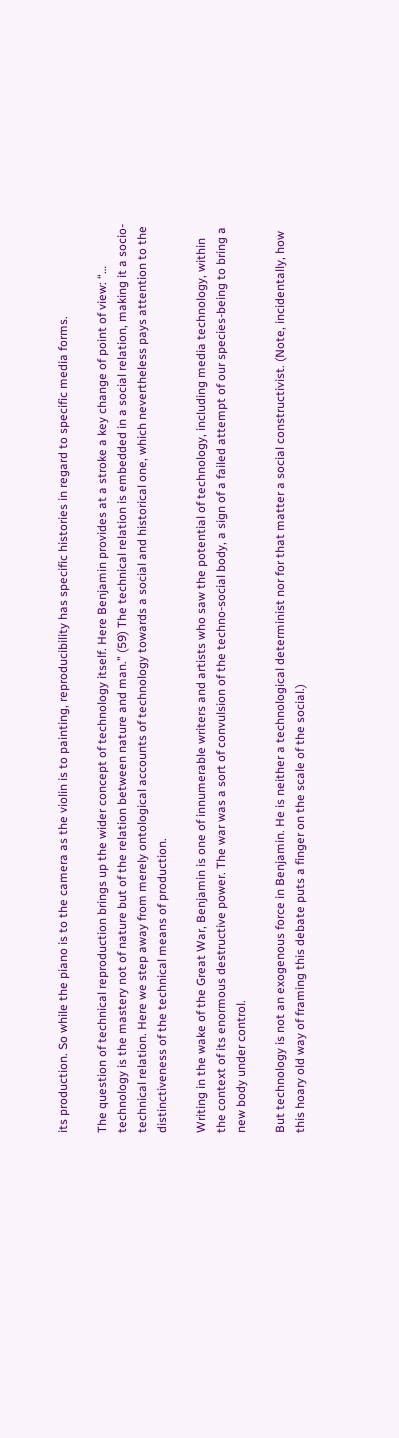its production. So while the piano is to the camera as the violin is to painting, reproducibility has specific histories in regard to specific media forms.

The question of technical reproduction brings up the wider concept of technology itself. Here Benjamin provides at a stroke a key change of point of view: “… technology is the mastery not of nature but of the relation between nature and man.” (59) The technical relation is embedded in a social relation, making it a socio-technical relation. Here we step away from merely ontological accounts of technology towards a social and historical one, which nevertheless pays attention to the distinctiveness of the technical means of production.

Writing in the wake of the Great War, Benjamin is one of innumerable writers and artists who saw the potential of technology, including media technology, within the context of its enormous destructive power. The war was a sort of convulsion of the techno-social body, a sign of a failed attempt of our species-being to bring a new body under control.

But technology is not an exogenous force in Benjamin. He is neither a technological determinist nor for that matter a social constructivist. (Note, incidentally, how this hoary old way of framing this debate puts a finger on the scale of the social.)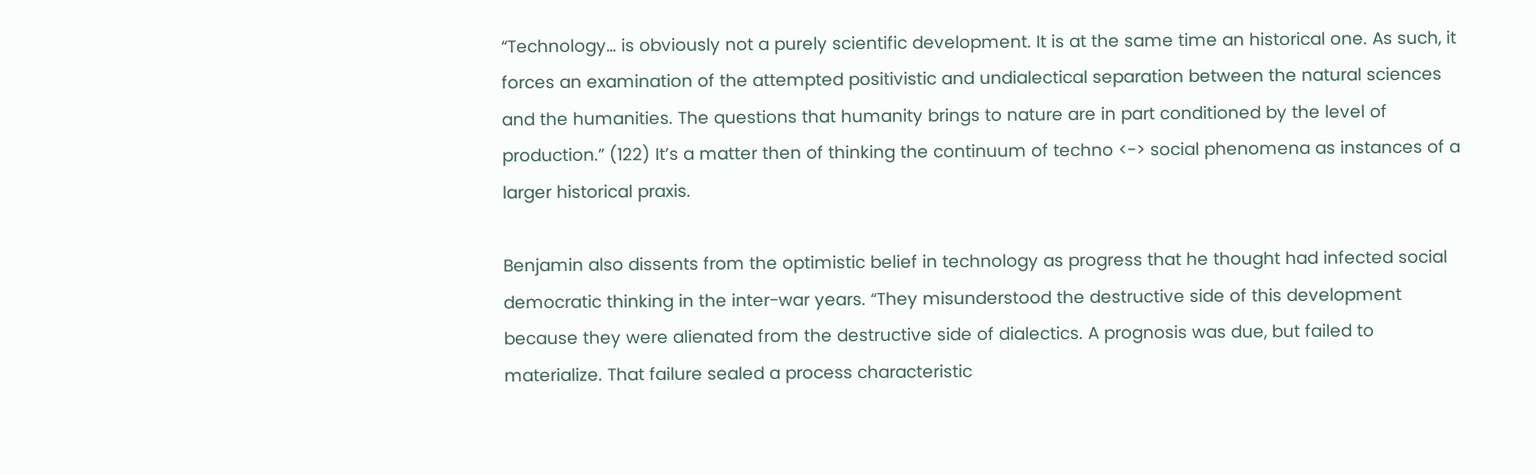“Technology… is obviously not a purely scientific development. It is at the same time an historical one. As such, it forces an examination of the attempted positivistic and undialectical separation between the natural sciences and the humanities. The questions that humanity brings to nature are in part conditioned by the level of production.” (122) It’s a matter then of thinking the continuum of techno <-> social phenomena as instances of a larger historical praxis.

Benjamin also dissents from the optimistic belief in technology as progress that he thought had infected social democratic thinking in the inter-war years. “They misunderstood the destructive side of this development because they were alienated from the destructive side of dialectics. A prognosis was due, but failed to materialize. That failure sealed a process characteristic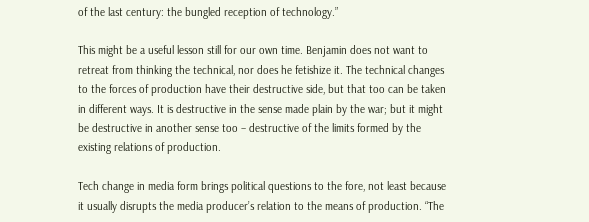of the last century: the bungled reception of technology.”

This might be a useful lesson still for our own time. Benjamin does not want to retreat from thinking the technical, nor does he fetishize it. The technical changes to the forces of production have their destructive side, but that too can be taken in different ways. It is destructive in the sense made plain by the war; but it might be destructive in another sense too – destructive of the limits formed by the existing relations of production.

Tech change in media form brings political questions to the fore, not least because it usually disrupts the media producer’s relation to the means of production. “The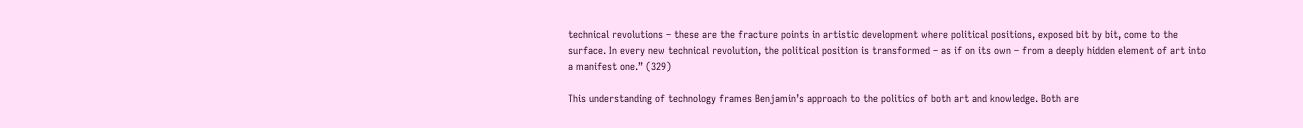technical revolutions – these are the fracture points in artistic development where political positions, exposed bit by bit, come to the surface. In every new technical revolution, the political position is transformed – as if on its own – from a deeply hidden element of art into a manifest one.” (329)

This understanding of technology frames Benjamin’s approach to the politics of both art and knowledge. Both are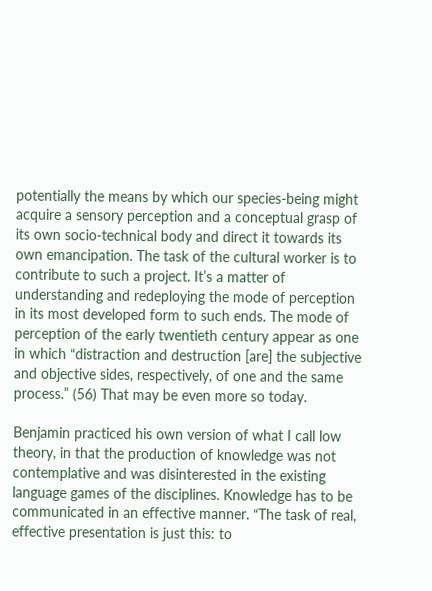potentially the means by which our species-being might acquire a sensory perception and a conceptual grasp of its own socio-technical body and direct it towards its own emancipation. The task of the cultural worker is to contribute to such a project. It’s a matter of understanding and redeploying the mode of perception in its most developed form to such ends. The mode of perception of the early twentieth century appear as one in which “distraction and destruction [are] the subjective and objective sides, respectively, of one and the same process.” (56) That may be even more so today.

Benjamin practiced his own version of what I call low theory, in that the production of knowledge was not contemplative and was disinterested in the existing language games of the disciplines. Knowledge has to be communicated in an effective manner. “The task of real, effective presentation is just this: to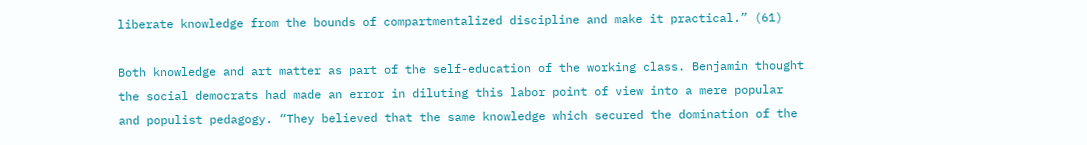liberate knowledge from the bounds of compartmentalized discipline and make it practical.” (61)

Both knowledge and art matter as part of the self-education of the working class. Benjamin thought the social democrats had made an error in diluting this labor point of view into a mere popular and populist pedagogy. “They believed that the same knowledge which secured the domination of the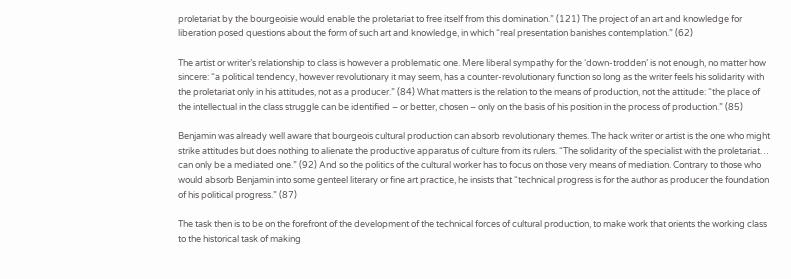proletariat by the bourgeoisie would enable the proletariat to free itself from this domination.” (121) The project of an art and knowledge for liberation posed questions about the form of such art and knowledge, in which “real presentation banishes contemplation.” (62)

The artist or writer’s relationship to class is however a problematic one. Mere liberal sympathy for the ‘down-trodden’ is not enough, no matter how sincere: “a political tendency, however revolutionary it may seem, has a counter-revolutionary function so long as the writer feels his solidarity with the proletariat only in his attitudes, not as a producer.” (84) What matters is the relation to the means of production, not the attitude: “the place of the intellectual in the class struggle can be identified – or better, chosen – only on the basis of his position in the process of production.” (85)

Benjamin was already well aware that bourgeois cultural production can absorb revolutionary themes. The hack writer or artist is the one who might strike attitudes but does nothing to alienate the productive apparatus of culture from its rulers. “The solidarity of the specialist with the proletariat… can only be a mediated one.” (92) And so the politics of the cultural worker has to focus on those very means of mediation. Contrary to those who would absorb Benjamin into some genteel literary or fine art practice, he insists that “technical progress is for the author as producer the foundation of his political progress.” (87)

The task then is to be on the forefront of the development of the technical forces of cultural production, to make work that orients the working class to the historical task of making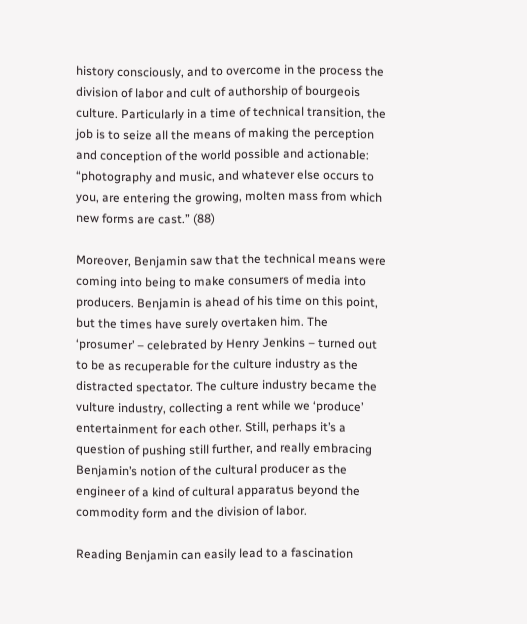history consciously, and to overcome in the process the division of labor and cult of authorship of bourgeois culture. Particularly in a time of technical transition, the job is to seize all the means of making the perception and conception of the world possible and actionable: “photography and music, and whatever else occurs to you, are entering the growing, molten mass from which new forms are cast.” (88)

Moreover, Benjamin saw that the technical means were coming into being to make consumers of media into producers. Benjamin is ahead of his time on this point, but the times have surely overtaken him. The ‘prosumer’ – celebrated by Henry Jenkins – turned out to be as recuperable for the culture industry as the distracted spectator. The culture industry became the vulture industry, collecting a rent while we ‘produce’ entertainment for each other. Still, perhaps it’s a question of pushing still further, and really embracing Benjamin’s notion of the cultural producer as the engineer of a kind of cultural apparatus beyond the commodity form and the division of labor.

Reading Benjamin can easily lead to a fascination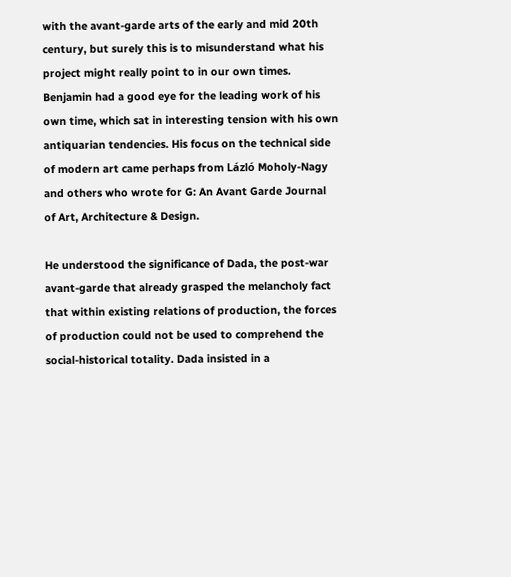with the avant-garde arts of the early and mid 20th century, but surely this is to misunderstand what his project might really point to in our own times. Benjamin had a good eye for the leading work of his own time, which sat in interesting tension with his own antiquarian tendencies. His focus on the technical side of modern art came perhaps from Lázló Moholy-Nagy and others who wrote for G: An Avant Garde Journal of Art, Architecture & Design.

He understood the significance of Dada, the post-war avant-garde that already grasped the melancholy fact that within existing relations of production, the forces of production could not be used to comprehend the social-historical totality. Dada insisted in a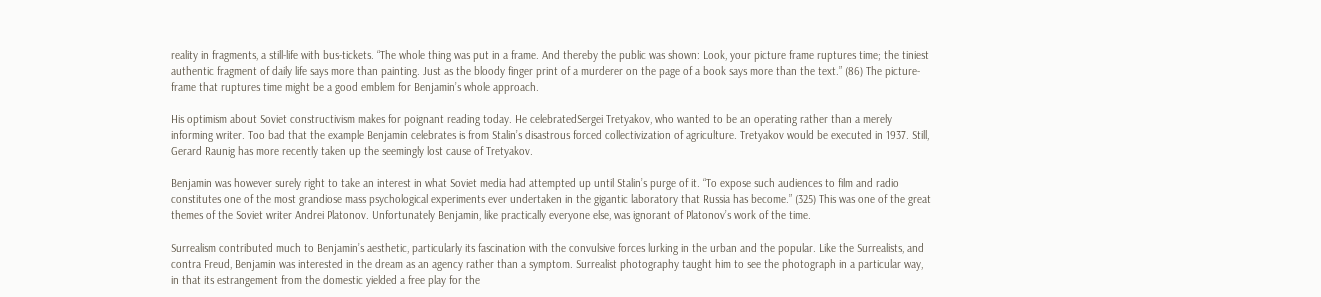reality in fragments, a still-life with bus-tickets. “The whole thing was put in a frame. And thereby the public was shown: Look, your picture frame ruptures time; the tiniest authentic fragment of daily life says more than painting. Just as the bloody finger print of a murderer on the page of a book says more than the text.” (86) The picture-frame that ruptures time might be a good emblem for Benjamin’s whole approach.

His optimism about Soviet constructivism makes for poignant reading today. He celebratedSergei Tretyakov, who wanted to be an operating rather than a merely informing writer. Too bad that the example Benjamin celebrates is from Stalin’s disastrous forced collectivization of agriculture. Tretyakov would be executed in 1937. Still, Gerard Raunig has more recently taken up the seemingly lost cause of Tretyakov.

Benjamin was however surely right to take an interest in what Soviet media had attempted up until Stalin’s purge of it. “To expose such audiences to film and radio constitutes one of the most grandiose mass psychological experiments ever undertaken in the gigantic laboratory that Russia has become.” (325) This was one of the great themes of the Soviet writer Andrei Platonov. Unfortunately Benjamin, like practically everyone else, was ignorant of Platonov’s work of the time.

Surrealism contributed much to Benjamin’s aesthetic, particularly its fascination with the convulsive forces lurking in the urban and the popular. Like the Surrealists, and contra Freud, Benjamin was interested in the dream as an agency rather than a symptom. Surrealist photography taught him to see the photograph in a particular way, in that its estrangement from the domestic yielded a free play for the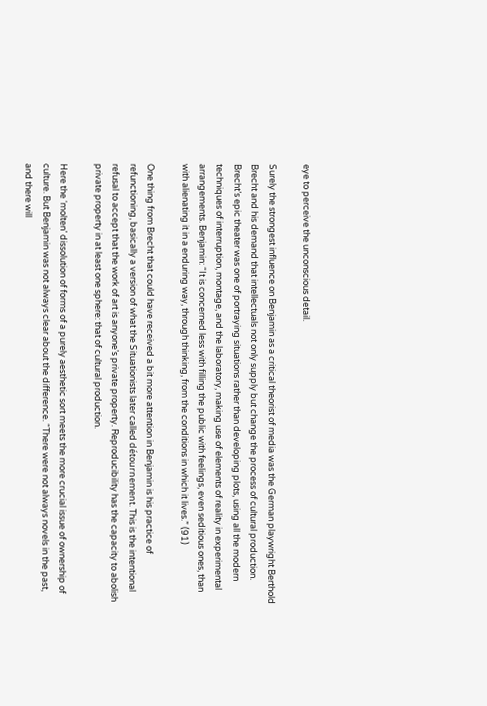eye to perceive the unconscious detail.

Surely the strongest influence on Benjamin as a critical theorist of media was the German playwright Berthold Brecht and his demand that intellectuals not only supply but change the process of cultural production. Brecht’s epic theater was one of portraying situations rather than developing plots, using all the modern techniques of interruption, montage, and the laboratory, making use of elements of reality in experimental arrangements. Benjamin: “It is concerned less with filling the public with feelings, even seditious ones, than with alienating it in a enduring way, through thinking, from the conditions in which it lives.” (91)

One thing from Brecht that could have received a bit more attention in Benjamin is his practice of refunctioning, basically a version of what the Situationists later called détournement. This is the intentional refusal to accept that the work of art is anyone’s private property. Reproducibility has the capacity to abolish private property in at least one sphere: that of cultural production.

Here the ‘molten’ dissolution of forms of a purely aesthetic sort meets the more crucial issue of ownership of culture. But Benjamin was not always clear about the difference. “There were not always novels in the past, and there will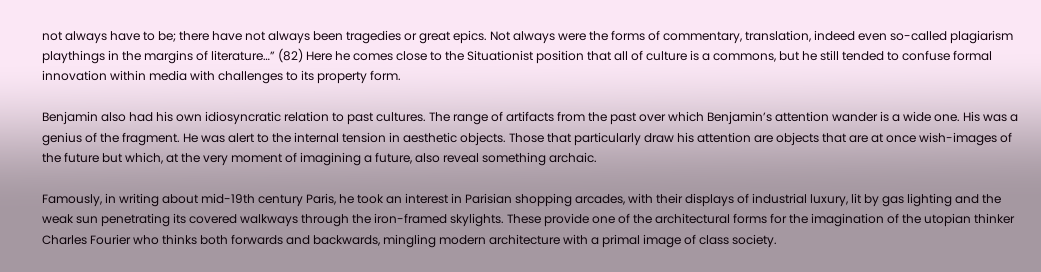not always have to be; there have not always been tragedies or great epics. Not always were the forms of commentary, translation, indeed even so-called plagiarism playthings in the margins of literature…” (82) Here he comes close to the Situationist position that all of culture is a commons, but he still tended to confuse formal innovation within media with challenges to its property form.

Benjamin also had his own idiosyncratic relation to past cultures. The range of artifacts from the past over which Benjamin’s attention wander is a wide one. His was a genius of the fragment. He was alert to the internal tension in aesthetic objects. Those that particularly draw his attention are objects that are at once wish-images of the future but which, at the very moment of imagining a future, also reveal something archaic.

Famously, in writing about mid-19th century Paris, he took an interest in Parisian shopping arcades, with their displays of industrial luxury, lit by gas lighting and the weak sun penetrating its covered walkways through the iron-framed skylights. These provide one of the architectural forms for the imagination of the utopian thinker Charles Fourier who thinks both forwards and backwards, mingling modern architecture with a primal image of class society.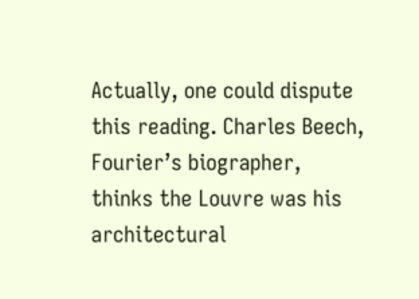Actually, one could dispute this reading. Charles Beech, Fourier’s biographer, thinks the Louvre was his architectural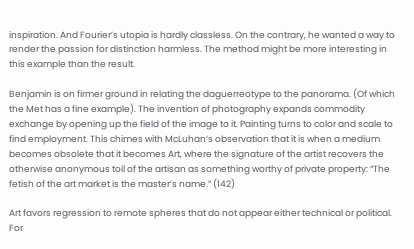inspiration. And Fourier’s utopia is hardly classless. On the contrary, he wanted a way to render the passion for distinction harmless. The method might be more interesting in this example than the result.

Benjamin is on firmer ground in relating the daguerreotype to the panorama. (Of which the Met has a fine example). The invention of photography expands commodity exchange by opening up the field of the image to it. Painting turns to color and scale to find employment. This chimes with McLuhan’s observation that it is when a medium becomes obsolete that it becomes Art, where the signature of the artist recovers the otherwise anonymous toil of the artisan as something worthy of private property: “The fetish of the art market is the master’s name.” (142)

Art favors regression to remote spheres that do not appear either technical or political. For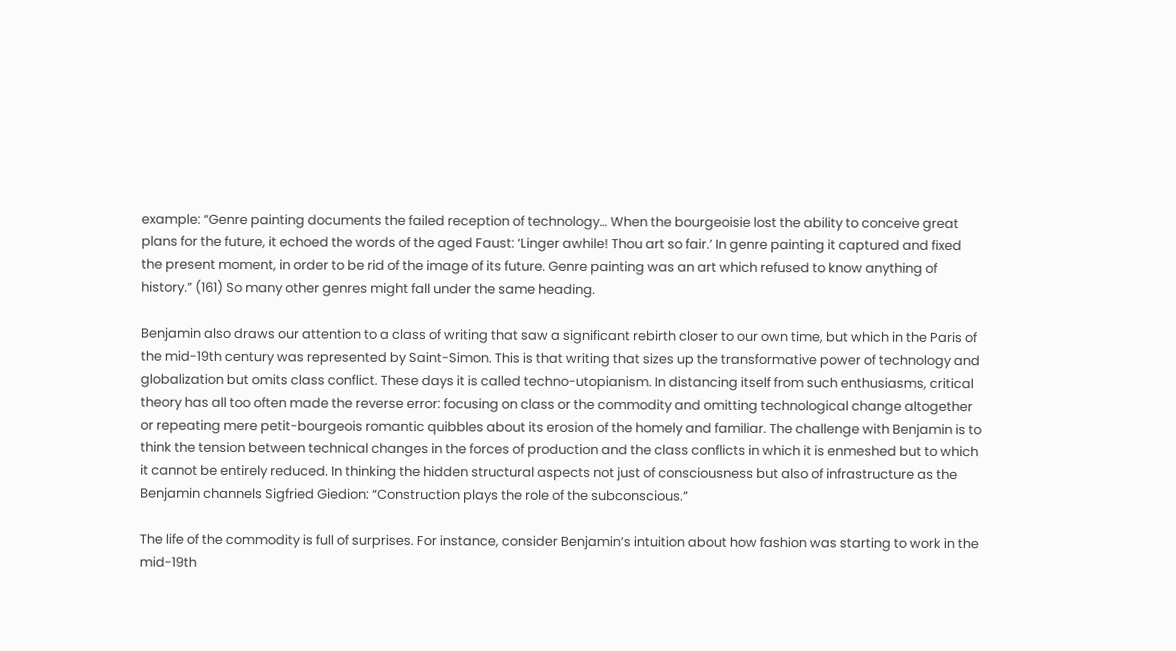example: “Genre painting documents the failed reception of technology… When the bourgeoisie lost the ability to conceive great plans for the future, it echoed the words of the aged Faust: ‘Linger awhile! Thou art so fair.’ In genre painting it captured and fixed the present moment, in order to be rid of the image of its future. Genre painting was an art which refused to know anything of history.” (161) So many other genres might fall under the same heading.

Benjamin also draws our attention to a class of writing that saw a significant rebirth closer to our own time, but which in the Paris of the mid-19th century was represented by Saint-Simon. This is that writing that sizes up the transformative power of technology and globalization but omits class conflict. These days it is called techno-utopianism. In distancing itself from such enthusiasms, critical theory has all too often made the reverse error: focusing on class or the commodity and omitting technological change altogether or repeating mere petit-bourgeois romantic quibbles about its erosion of the homely and familiar. The challenge with Benjamin is to think the tension between technical changes in the forces of production and the class conflicts in which it is enmeshed but to which it cannot be entirely reduced. In thinking the hidden structural aspects not just of consciousness but also of infrastructure as the Benjamin channels Sigfried Giedion: “Construction plays the role of the subconscious.”

The life of the commodity is full of surprises. For instance, consider Benjamin’s intuition about how fashion was starting to work in the mid-19th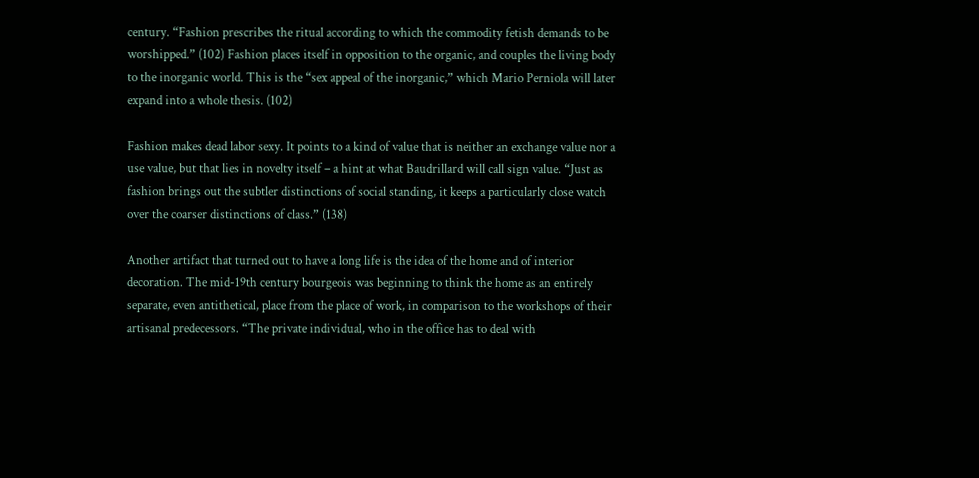century. “Fashion prescribes the ritual according to which the commodity fetish demands to be worshipped.” (102) Fashion places itself in opposition to the organic, and couples the living body to the inorganic world. This is the “sex appeal of the inorganic,” which Mario Perniola will later expand into a whole thesis. (102)

Fashion makes dead labor sexy. It points to a kind of value that is neither an exchange value nor a use value, but that lies in novelty itself – a hint at what Baudrillard will call sign value. “Just as fashion brings out the subtler distinctions of social standing, it keeps a particularly close watch over the coarser distinctions of class.” (138)

Another artifact that turned out to have a long life is the idea of the home and of interior decoration. The mid-19th century bourgeois was beginning to think the home as an entirely separate, even antithetical, place from the place of work, in comparison to the workshops of their artisanal predecessors. “The private individual, who in the office has to deal with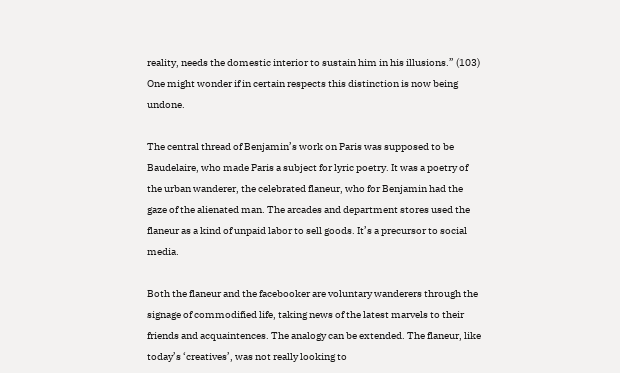reality, needs the domestic interior to sustain him in his illusions.” (103) One might wonder if in certain respects this distinction is now being undone.

The central thread of Benjamin’s work on Paris was supposed to be Baudelaire, who made Paris a subject for lyric poetry. It was a poetry of the urban wanderer, the celebrated flaneur, who for Benjamin had the gaze of the alienated man. The arcades and department stores used the flaneur as a kind of unpaid labor to sell goods. It’s a precursor to social media.

Both the flaneur and the facebooker are voluntary wanderers through the signage of commodified life, taking news of the latest marvels to their friends and acquaintences. The analogy can be extended. The flaneur, like today’s ‘creatives’, was not really looking to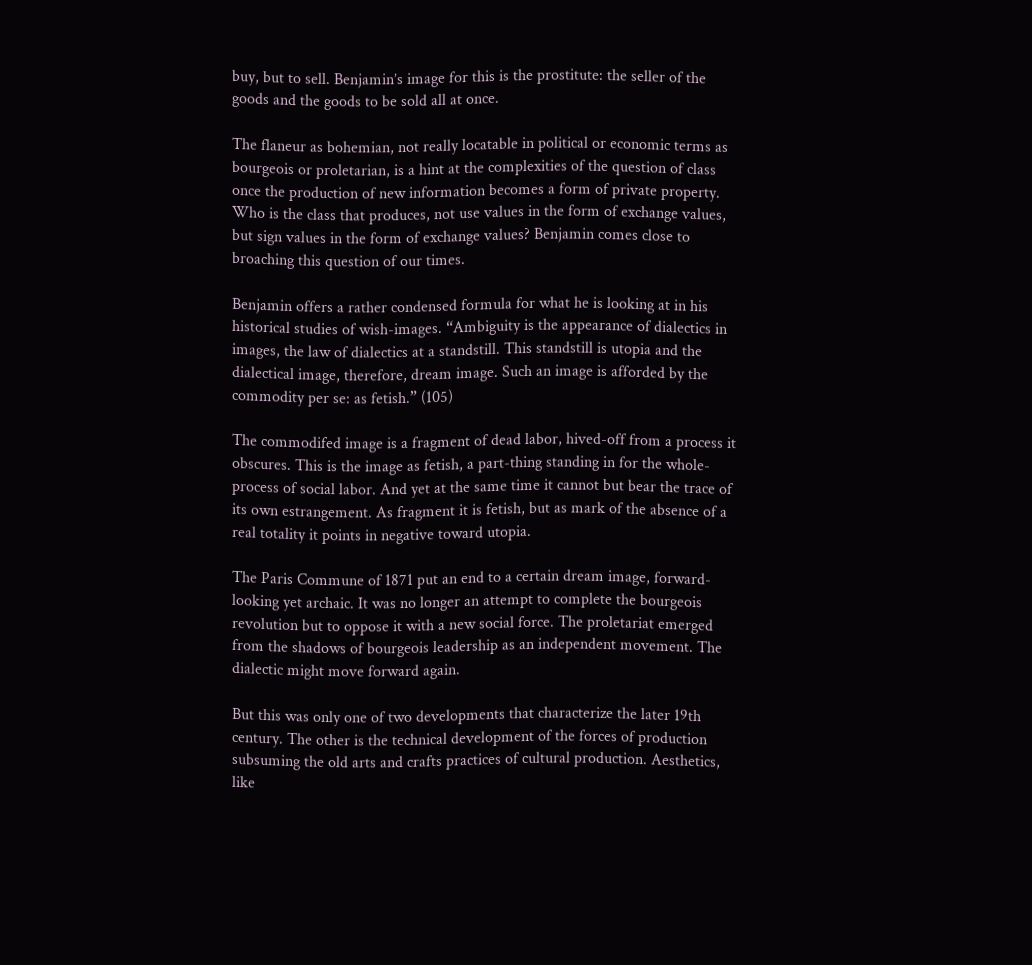buy, but to sell. Benjamin’s image for this is the prostitute: the seller of the goods and the goods to be sold all at once.

The flaneur as bohemian, not really locatable in political or economic terms as bourgeois or proletarian, is a hint at the complexities of the question of class once the production of new information becomes a form of private property. Who is the class that produces, not use values in the form of exchange values, but sign values in the form of exchange values? Benjamin comes close to broaching this question of our times.

Benjamin offers a rather condensed formula for what he is looking at in his historical studies of wish-images. “Ambiguity is the appearance of dialectics in images, the law of dialectics at a standstill. This standstill is utopia and the dialectical image, therefore, dream image. Such an image is afforded by the commodity per se: as fetish.” (105)

The commodifed image is a fragment of dead labor, hived-off from a process it obscures. This is the image as fetish, a part-thing standing in for the whole-process of social labor. And yet at the same time it cannot but bear the trace of its own estrangement. As fragment it is fetish, but as mark of the absence of a real totality it points in negative toward utopia.

The Paris Commune of 1871 put an end to a certain dream image, forward-looking yet archaic. It was no longer an attempt to complete the bourgeois revolution but to oppose it with a new social force. The proletariat emerged from the shadows of bourgeois leadership as an independent movement. The dialectic might move forward again.

But this was only one of two developments that characterize the later 19th century. The other is the technical development of the forces of production subsuming the old arts and crafts practices of cultural production. Aesthetics, like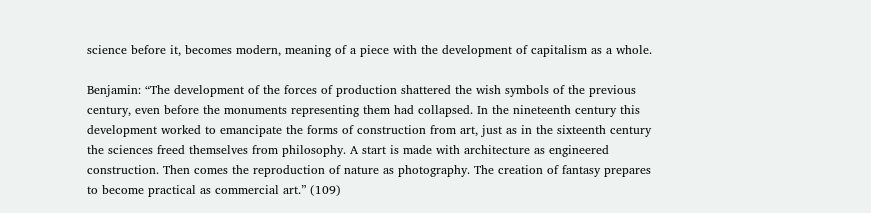science before it, becomes modern, meaning of a piece with the development of capitalism as a whole.

Benjamin: “The development of the forces of production shattered the wish symbols of the previous century, even before the monuments representing them had collapsed. In the nineteenth century this development worked to emancipate the forms of construction from art, just as in the sixteenth century the sciences freed themselves from philosophy. A start is made with architecture as engineered construction. Then comes the reproduction of nature as photography. The creation of fantasy prepares to become practical as commercial art.” (109)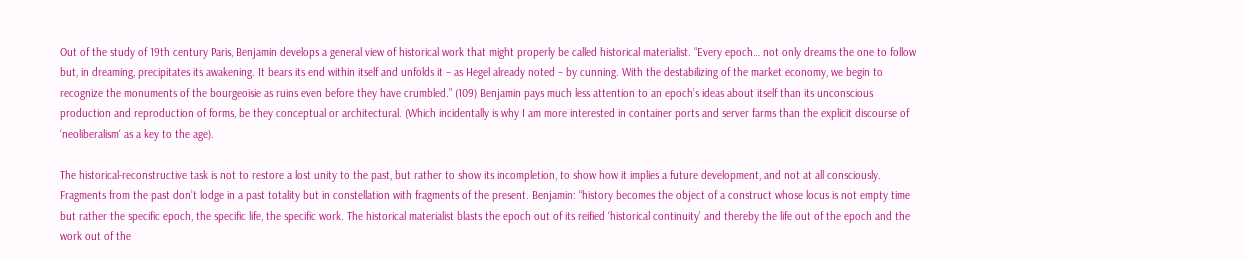Out of the study of 19th century Paris, Benjamin develops a general view of historical work that might properly be called historical materialist. “Every epoch… not only dreams the one to follow but, in dreaming, precipitates its awakening. It bears its end within itself and unfolds it – as Hegel already noted – by cunning. With the destabilizing of the market economy, we begin to recognize the monuments of the bourgeoisie as ruins even before they have crumbled.” (109) Benjamin pays much less attention to an epoch’s ideas about itself than its unconscious production and reproduction of forms, be they conceptual or architectural. (Which incidentally is why I am more interested in container ports and server farms than the explicit discourse of ‘neoliberalism‘ as a key to the age).

The historical-reconstructive task is not to restore a lost unity to the past, but rather to show its incompletion, to show how it implies a future development, and not at all consciously. Fragments from the past don’t lodge in a past totality but in constellation with fragments of the present. Benjamin: “history becomes the object of a construct whose locus is not empty time but rather the specific epoch, the specific life, the specific work. The historical materialist blasts the epoch out of its reified ‘historical continuity’ and thereby the life out of the epoch and the work out of the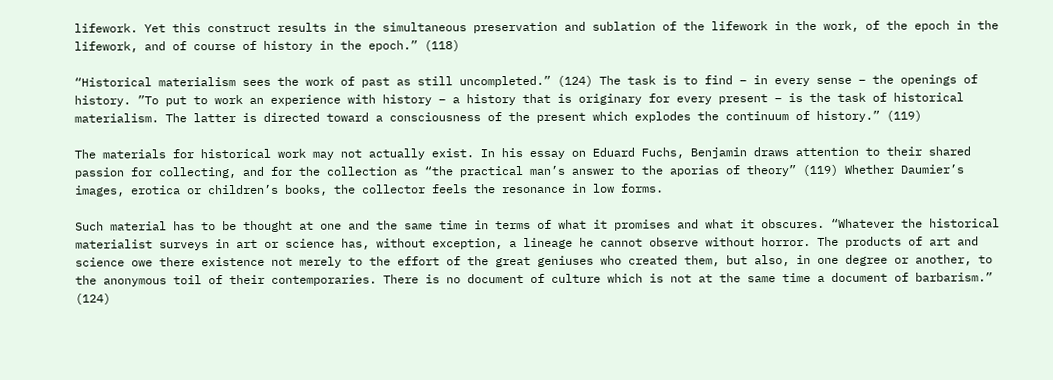lifework. Yet this construct results in the simultaneous preservation and sublation of the lifework in the work, of the epoch in the lifework, and of course of history in the epoch.” (118)

“Historical materialism sees the work of past as still uncompleted.” (124) The task is to find – in every sense – the openings of history. ”To put to work an experience with history – a history that is originary for every present – is the task of historical materialism. The latter is directed toward a consciousness of the present which explodes the continuum of history.” (119)

The materials for historical work may not actually exist. In his essay on Eduard Fuchs, Benjamin draws attention to their shared passion for collecting, and for the collection as “the practical man’s answer to the aporias of theory” (119) Whether Daumier’s images, erotica or children’s books, the collector feels the resonance in low forms.

Such material has to be thought at one and the same time in terms of what it promises and what it obscures. “Whatever the historical materialist surveys in art or science has, without exception, a lineage he cannot observe without horror. The products of art and science owe there existence not merely to the effort of the great geniuses who created them, but also, in one degree or another, to the anonymous toil of their contemporaries. There is no document of culture which is not at the same time a document of barbarism.” (124)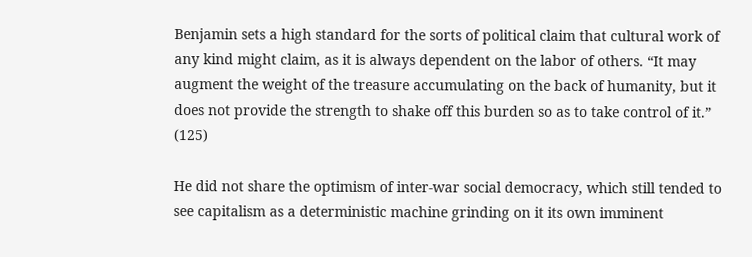Benjamin sets a high standard for the sorts of political claim that cultural work of any kind might claim, as it is always dependent on the labor of others. “It may augment the weight of the treasure accumulating on the back of humanity, but it does not provide the strength to shake off this burden so as to take control of it.” (125)

He did not share the optimism of inter-war social democracy, which still tended to see capitalism as a deterministic machine grinding on it its own imminent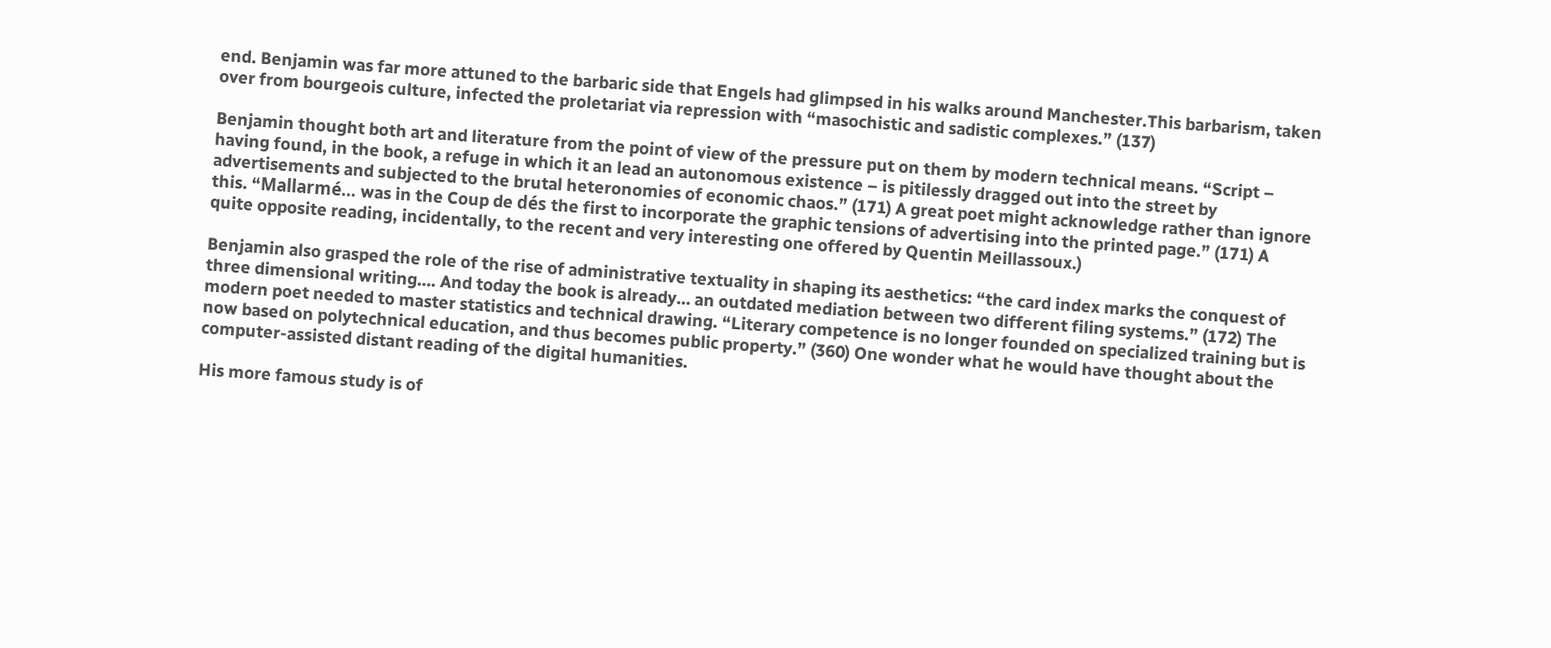end. Benjamin was far more attuned to the barbaric side that Engels had glimpsed in his walks around Manchester.This barbarism, taken over from bourgeois culture, infected the proletariat via repression with “masochistic and sadistic complexes.” (137)

Benjamin thought both art and literature from the point of view of the pressure put on them by modern technical means. “Script – having found, in the book, a refuge in which it an lead an autonomous existence – is pitilessly dragged out into the street by advertisements and subjected to the brutal heteronomies of economic chaos.” (171) A great poet might acknowledge rather than ignore this. “Mallarmé… was in the Coup de dés the first to incorporate the graphic tensions of advertising into the printed page.” (171) A quite opposite reading, incidentally, to the recent and very interesting one offered by Quentin Meillassoux.)

Benjamin also grasped the role of the rise of administrative textuality in shaping its aesthetics: “the card index marks the conquest of three dimensional writing…. And today the book is already… an outdated mediation between two different filing systems.” (172) The modern poet needed to master statistics and technical drawing. “Literary competence is no longer founded on specialized training but is now based on polytechnical education, and thus becomes public property.” (360) One wonder what he would have thought about the computer-assisted distant reading of the digital humanities.

His more famous study is of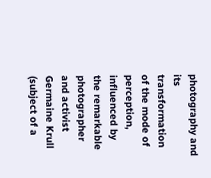photography and its transformation of the mode of perception, influenced by the remarkable photographer and activist Germaine Krull (subject of a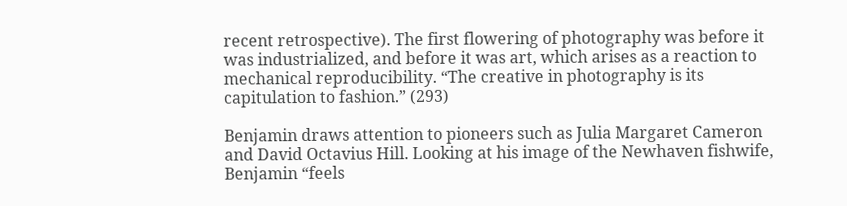recent retrospective). The first flowering of photography was before it was industrialized, and before it was art, which arises as a reaction to mechanical reproducibility. “The creative in photography is its capitulation to fashion.” (293)

Benjamin draws attention to pioneers such as Julia Margaret Cameron and David Octavius Hill. Looking at his image of the Newhaven fishwife, Benjamin “feels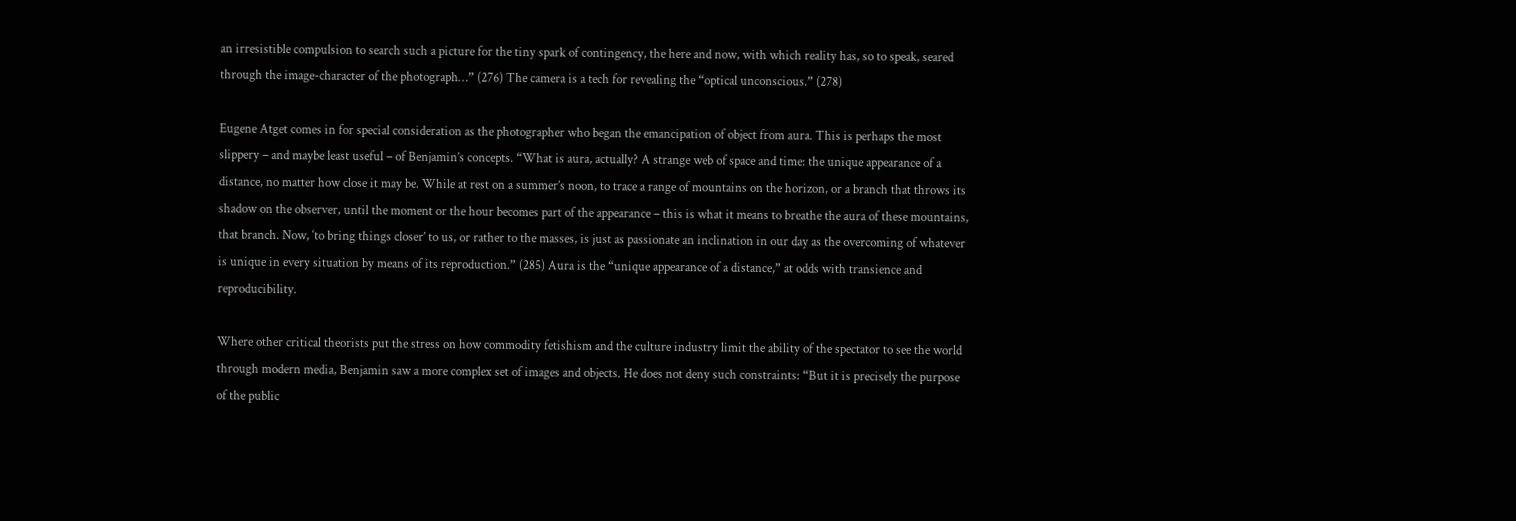an irresistible compulsion to search such a picture for the tiny spark of contingency, the here and now, with which reality has, so to speak, seared through the image-character of the photograph…” (276) The camera is a tech for revealing the “optical unconscious.” (278)

Eugene Atget comes in for special consideration as the photographer who began the emancipation of object from aura. This is perhaps the most slippery – and maybe least useful – of Benjamin’s concepts. “What is aura, actually? A strange web of space and time: the unique appearance of a distance, no matter how close it may be. While at rest on a summer’s noon, to trace a range of mountains on the horizon, or a branch that throws its shadow on the observer, until the moment or the hour becomes part of the appearance – this is what it means to breathe the aura of these mountains, that branch. Now, ‘to bring things closer’ to us, or rather to the masses, is just as passionate an inclination in our day as the overcoming of whatever is unique in every situation by means of its reproduction.” (285) Aura is the “unique appearance of a distance,” at odds with transience and reproducibility.

Where other critical theorists put the stress on how commodity fetishism and the culture industry limit the ability of the spectator to see the world through modern media, Benjamin saw a more complex set of images and objects. He does not deny such constraints: “But it is precisely the purpose of the public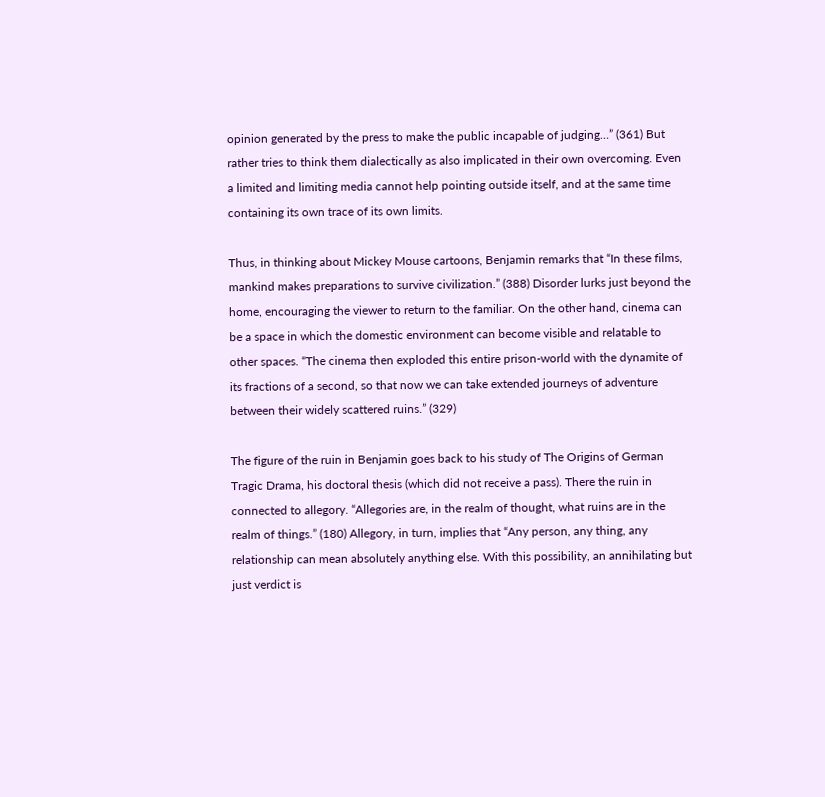opinion generated by the press to make the public incapable of judging…” (361) But rather tries to think them dialectically as also implicated in their own overcoming. Even a limited and limiting media cannot help pointing outside itself, and at the same time containing its own trace of its own limits.

Thus, in thinking about Mickey Mouse cartoons, Benjamin remarks that “In these films, mankind makes preparations to survive civilization.” (388) Disorder lurks just beyond the home, encouraging the viewer to return to the familiar. On the other hand, cinema can be a space in which the domestic environment can become visible and relatable to other spaces. “The cinema then exploded this entire prison-world with the dynamite of its fractions of a second, so that now we can take extended journeys of adventure between their widely scattered ruins.” (329)

The figure of the ruin in Benjamin goes back to his study of The Origins of German Tragic Drama, his doctoral thesis (which did not receive a pass). There the ruin in connected to allegory. “Allegories are, in the realm of thought, what ruins are in the realm of things.” (180) Allegory, in turn, implies that “Any person, any thing, any relationship can mean absolutely anything else. With this possibility, an annihilating but just verdict is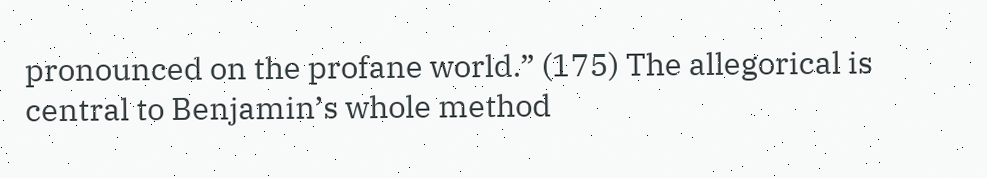pronounced on the profane world.” (175) The allegorical is central to Benjamin’s whole method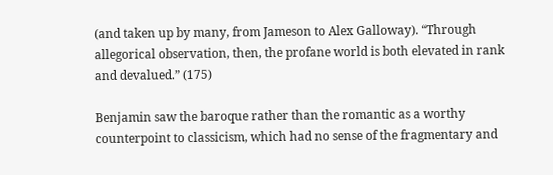(and taken up by many, from Jameson to Alex Galloway). “Through allegorical observation, then, the profane world is both elevated in rank and devalued.” (175)

Benjamin saw the baroque rather than the romantic as a worthy counterpoint to classicism, which had no sense of the fragmentary and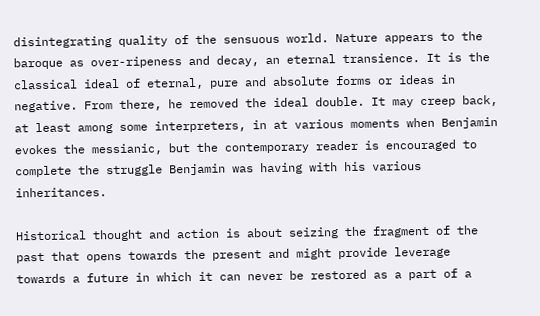disintegrating quality of the sensuous world. Nature appears to the baroque as over-ripeness and decay, an eternal transience. It is the classical ideal of eternal, pure and absolute forms or ideas in negative. From there, he removed the ideal double. It may creep back, at least among some interpreters, in at various moments when Benjamin evokes the messianic, but the contemporary reader is encouraged to complete the struggle Benjamin was having with his various inheritances.

Historical thought and action is about seizing the fragment of the past that opens towards the present and might provide leverage towards a future in which it can never be restored as a part of a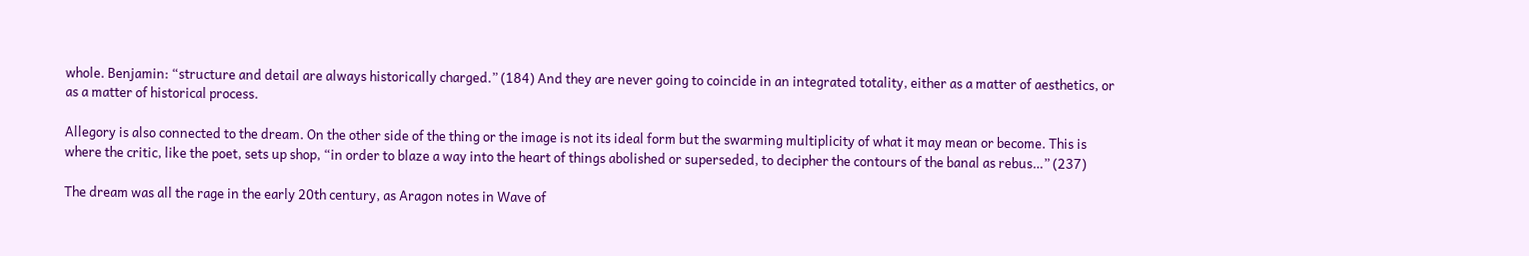whole. Benjamin: “structure and detail are always historically charged.” (184) And they are never going to coincide in an integrated totality, either as a matter of aesthetics, or as a matter of historical process.

Allegory is also connected to the dream. On the other side of the thing or the image is not its ideal form but the swarming multiplicity of what it may mean or become. This is where the critic, like the poet, sets up shop, “in order to blaze a way into the heart of things abolished or superseded, to decipher the contours of the banal as rebus…” (237)

The dream was all the rage in the early 20th century, as Aragon notes in Wave of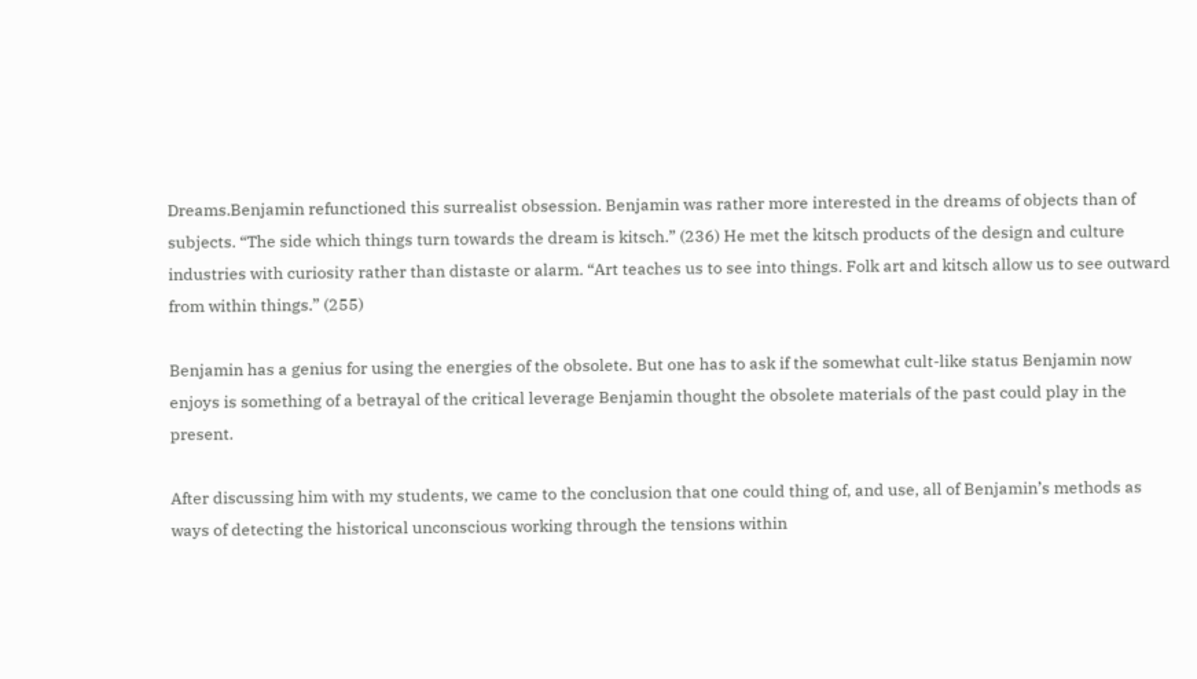Dreams.Benjamin refunctioned this surrealist obsession. Benjamin was rather more interested in the dreams of objects than of subjects. “The side which things turn towards the dream is kitsch.” (236) He met the kitsch products of the design and culture industries with curiosity rather than distaste or alarm. “Art teaches us to see into things. Folk art and kitsch allow us to see outward from within things.” (255)

Benjamin has a genius for using the energies of the obsolete. But one has to ask if the somewhat cult-like status Benjamin now enjoys is something of a betrayal of the critical leverage Benjamin thought the obsolete materials of the past could play in the present.

After discussing him with my students, we came to the conclusion that one could thing of, and use, all of Benjamin’s methods as ways of detecting the historical unconscious working through the tensions within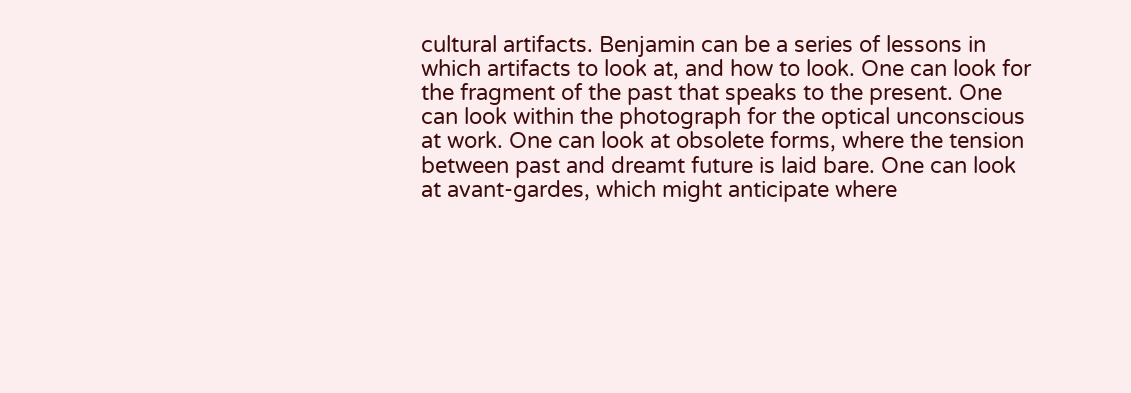cultural artifacts. Benjamin can be a series of lessons in which artifacts to look at, and how to look. One can look for the fragment of the past that speaks to the present. One can look within the photograph for the optical unconscious at work. One can look at obsolete forms, where the tension between past and dreamt future is laid bare. One can look at avant-gardes, which might anticipate where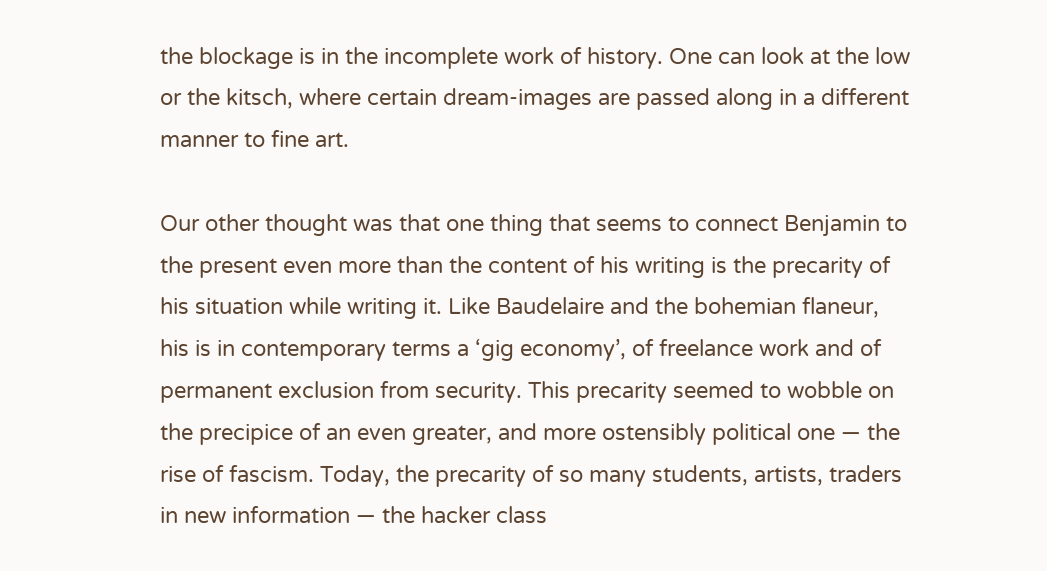the blockage is in the incomplete work of history. One can look at the low or the kitsch, where certain dream-images are passed along in a different manner to fine art.

Our other thought was that one thing that seems to connect Benjamin to the present even more than the content of his writing is the precarity of his situation while writing it. Like Baudelaire and the bohemian flaneur, his is in contemporary terms a ‘gig economy’, of freelance work and of permanent exclusion from security. This precarity seemed to wobble on the precipice of an even greater, and more ostensibly political one — the rise of fascism. Today, the precarity of so many students, artists, traders in new information — the hacker class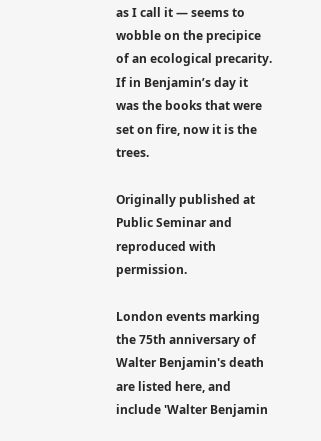as I call it — seems to wobble on the precipice of an ecological precarity. If in Benjamin’s day it was the books that were set on fire, now it is the trees.

Originally published at Public Seminar and reproduced with permission.

London events marking the 75th anniversary of Walter Benjamin's death are listed here, and include 'Walter Benjamin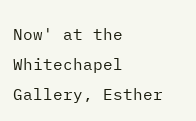Now' at the Whitechapel Gallery, Esther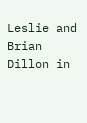Leslie and Brian Dillon in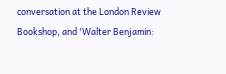conversation at the London Review Bookshop, and 'Walter Benjamin: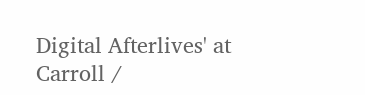Digital Afterlives' at Carroll /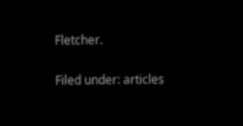Fletcher.

Filed under: articles